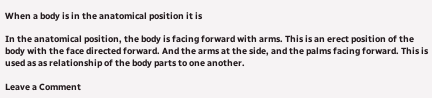When a body is in the anatomical position it is

In the anatomical position, the body is facing forward with arms. This is an erect position of the body with the face directed forward. And the arms at the side, and the palms facing forward. This is used as as relationship of the body parts to one another.

Leave a Comment